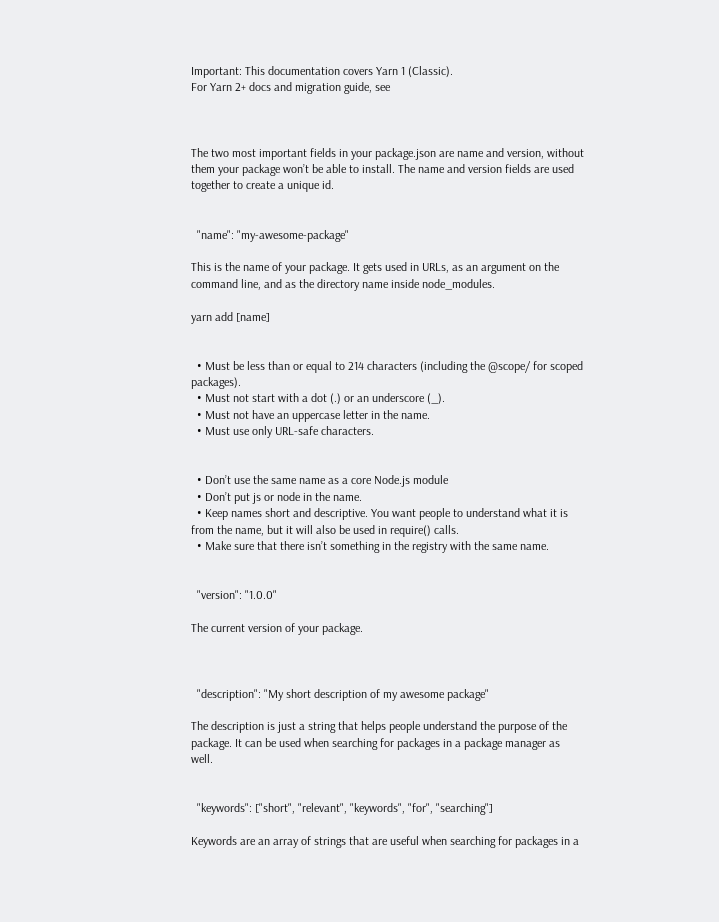Important: This documentation covers Yarn 1 (Classic).
For Yarn 2+ docs and migration guide, see



The two most important fields in your package.json are name and version, without them your package won’t be able to install. The name and version fields are used together to create a unique id.


  "name": "my-awesome-package"

This is the name of your package. It gets used in URLs, as an argument on the command line, and as the directory name inside node_modules.

yarn add [name]


  • Must be less than or equal to 214 characters (including the @scope/ for scoped packages).
  • Must not start with a dot (.) or an underscore (_).
  • Must not have an uppercase letter in the name.
  • Must use only URL-safe characters.


  • Don’t use the same name as a core Node.js module
  • Don’t put js or node in the name.
  • Keep names short and descriptive. You want people to understand what it is from the name, but it will also be used in require() calls.
  • Make sure that there isn’t something in the registry with the same name.


  "version": "1.0.0"

The current version of your package.



  "description": "My short description of my awesome package"

The description is just a string that helps people understand the purpose of the package. It can be used when searching for packages in a package manager as well.


  "keywords": ["short", "relevant", "keywords", "for", "searching"]

Keywords are an array of strings that are useful when searching for packages in a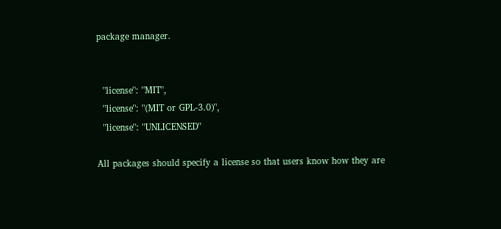package manager.


  "license": "MIT",
  "license": "(MIT or GPL-3.0)",
  "license": "UNLICENSED"

All packages should specify a license so that users know how they are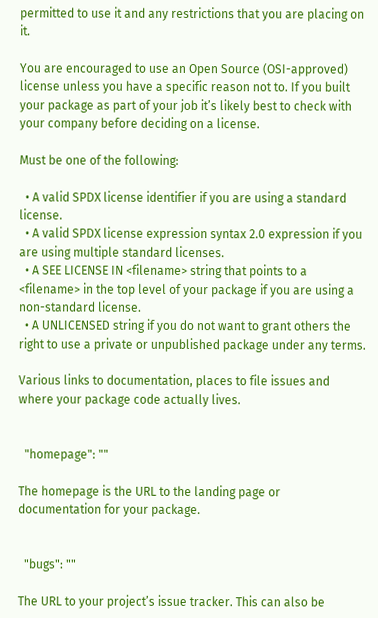permitted to use it and any restrictions that you are placing on it.

You are encouraged to use an Open Source (OSI-approved) license unless you have a specific reason not to. If you built your package as part of your job it’s likely best to check with your company before deciding on a license.

Must be one of the following:

  • A valid SPDX license identifier if you are using a standard license.
  • A valid SPDX license expression syntax 2.0 expression if you are using multiple standard licenses.
  • A SEE LICENSE IN <filename> string that points to a <filename> in the top level of your package if you are using a non-standard license.
  • A UNLICENSED string if you do not want to grant others the right to use a private or unpublished package under any terms.

Various links to documentation, places to file issues and where your package code actually lives.


  "homepage": ""

The homepage is the URL to the landing page or documentation for your package.


  "bugs": ""

The URL to your project’s issue tracker. This can also be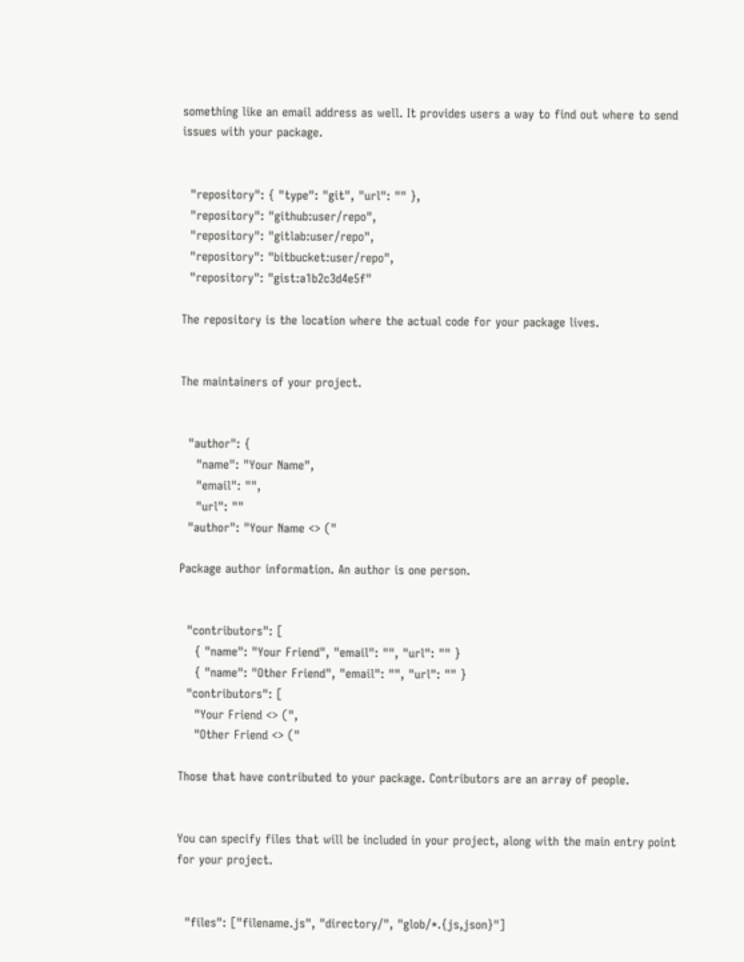something like an email address as well. It provides users a way to find out where to send issues with your package.


  "repository": { "type": "git", "url": "" },
  "repository": "github:user/repo",
  "repository": "gitlab:user/repo",
  "repository": "bitbucket:user/repo",
  "repository": "gist:a1b2c3d4e5f"

The repository is the location where the actual code for your package lives.


The maintainers of your project.


  "author": {
    "name": "Your Name",
    "email": "",
    "url": ""
  "author": "Your Name <> ("

Package author information. An author is one person.


  "contributors": [
    { "name": "Your Friend", "email": "", "url": "" }
    { "name": "Other Friend", "email": "", "url": "" }
  "contributors": [
    "Your Friend <> (",
    "Other Friend <> ("

Those that have contributed to your package. Contributors are an array of people.


You can specify files that will be included in your project, along with the main entry point for your project.


  "files": ["filename.js", "directory/", "glob/*.{js,json}"]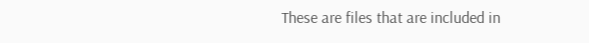These are files that are included in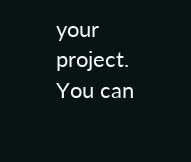your project. You can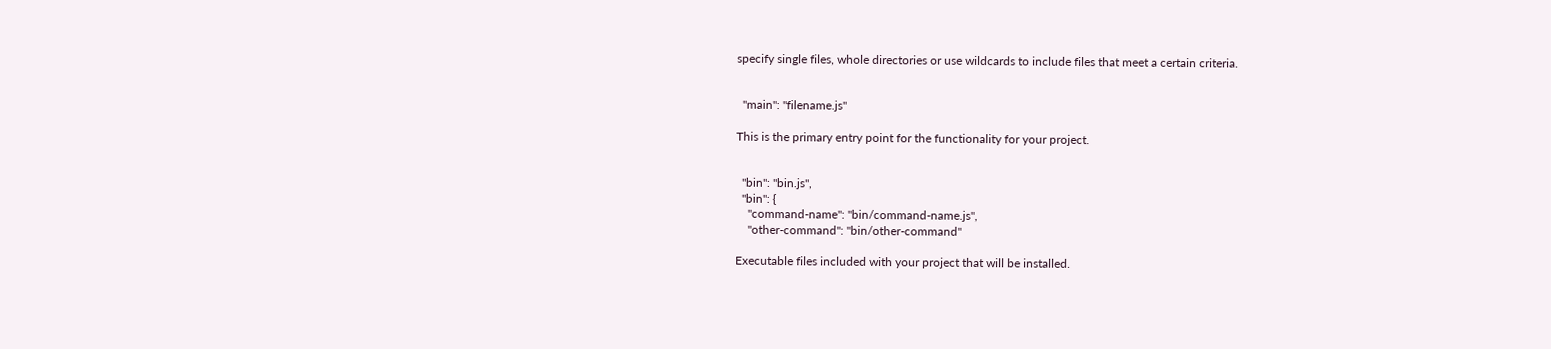specify single files, whole directories or use wildcards to include files that meet a certain criteria.


  "main": "filename.js"

This is the primary entry point for the functionality for your project.


  "bin": "bin.js",
  "bin": {
    "command-name": "bin/command-name.js",
    "other-command": "bin/other-command"

Executable files included with your project that will be installed.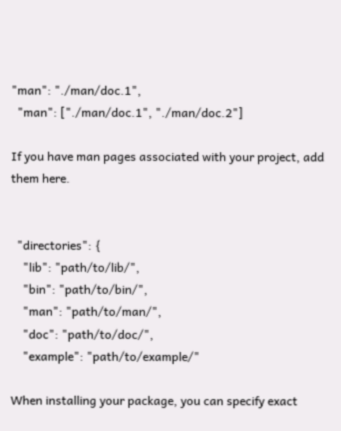"man": "./man/doc.1",
  "man": ["./man/doc.1", "./man/doc.2"]

If you have man pages associated with your project, add them here.


  "directories": {
    "lib": "path/to/lib/",
    "bin": "path/to/bin/",
    "man": "path/to/man/",
    "doc": "path/to/doc/",
    "example": "path/to/example/"

When installing your package, you can specify exact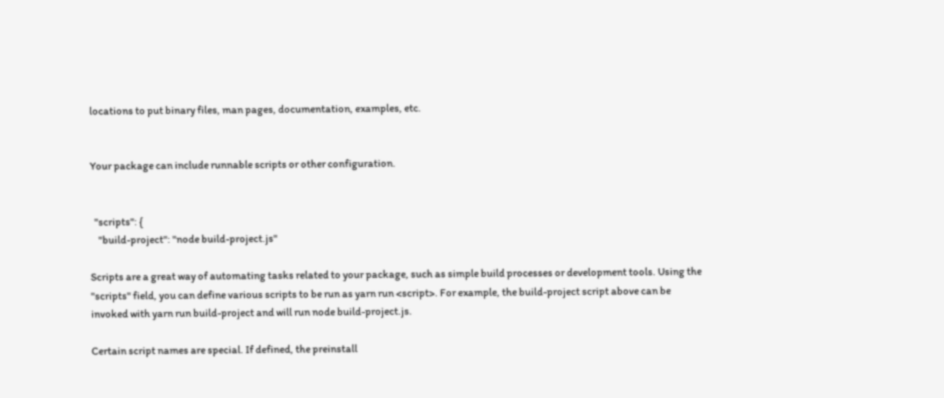locations to put binary files, man pages, documentation, examples, etc.


Your package can include runnable scripts or other configuration.


  "scripts": {
    "build-project": "node build-project.js"

Scripts are a great way of automating tasks related to your package, such as simple build processes or development tools. Using the "scripts" field, you can define various scripts to be run as yarn run <script>. For example, the build-project script above can be invoked with yarn run build-project and will run node build-project.js.

Certain script names are special. If defined, the preinstall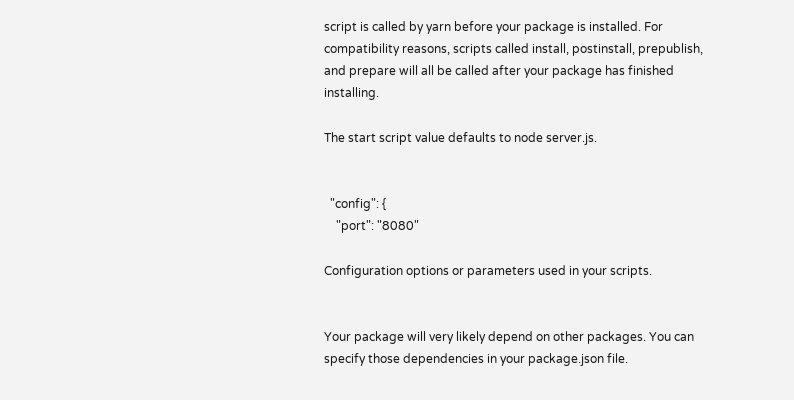script is called by yarn before your package is installed. For compatibility reasons, scripts called install, postinstall, prepublish, and prepare will all be called after your package has finished installing.

The start script value defaults to node server.js.


  "config": {
    "port": "8080"

Configuration options or parameters used in your scripts.


Your package will very likely depend on other packages. You can specify those dependencies in your package.json file.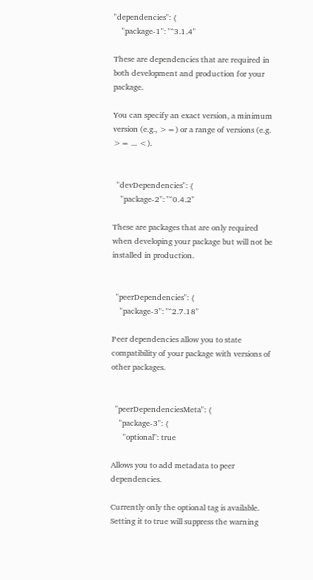"dependencies": {
    "package-1": "^3.1.4"

These are dependencies that are required in both development and production for your package.

You can specify an exact version, a minimum version (e.g., >=) or a range of versions (e.g. >= ... <).


  "devDependencies": {
    "package-2": "^0.4.2"

These are packages that are only required when developing your package but will not be installed in production.


  "peerDependencies": {
    "package-3": "^2.7.18"

Peer dependencies allow you to state compatibility of your package with versions of other packages.


  "peerDependenciesMeta": {
    "package-3": {
      "optional": true

Allows you to add metadata to peer dependencies.

Currently only the optional tag is available. Setting it to true will suppress the warning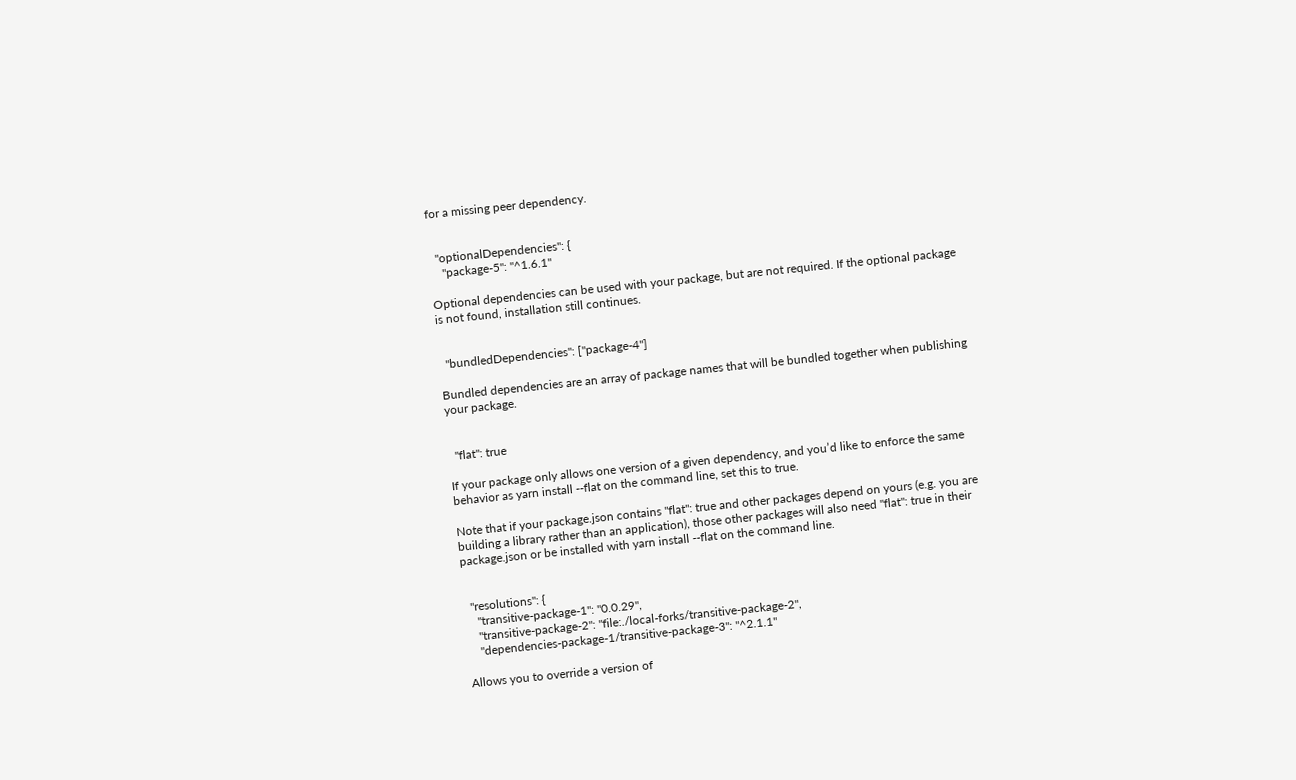for a missing peer dependency.


  "optionalDependencies": {
    "package-5": "^1.6.1"

Optional dependencies can be used with your package, but are not required. If the optional package is not found, installation still continues.


  "bundledDependencies": ["package-4"]

Bundled dependencies are an array of package names that will be bundled together when publishing your package.


  "flat": true

If your package only allows one version of a given dependency, and you’d like to enforce the same behavior as yarn install --flat on the command line, set this to true.

Note that if your package.json contains "flat": true and other packages depend on yours (e.g. you are building a library rather than an application), those other packages will also need "flat": true in their package.json or be installed with yarn install --flat on the command line.


  "resolutions": {
    "transitive-package-1": "0.0.29",
    "transitive-package-2": "file:./local-forks/transitive-package-2",
    "dependencies-package-1/transitive-package-3": "^2.1.1"

Allows you to override a version of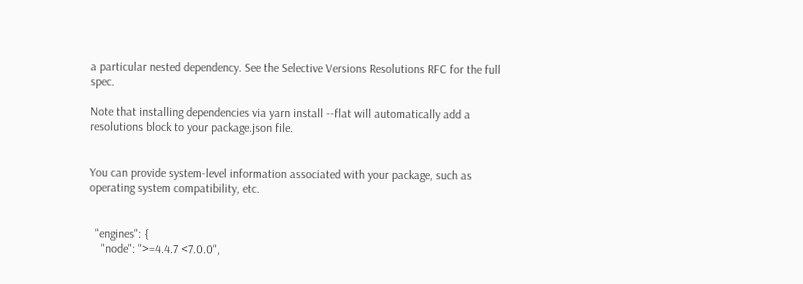a particular nested dependency. See the Selective Versions Resolutions RFC for the full spec.

Note that installing dependencies via yarn install --flat will automatically add a resolutions block to your package.json file.


You can provide system-level information associated with your package, such as operating system compatibility, etc.


  "engines": {
    "node": ">=4.4.7 <7.0.0",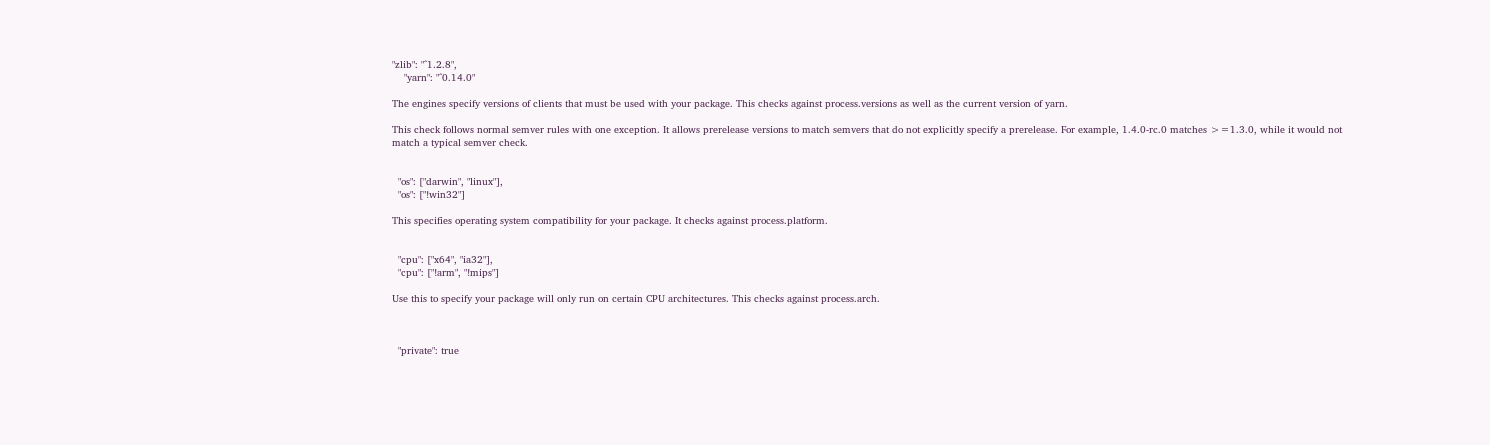"zlib": "^1.2.8",
    "yarn": "^0.14.0"

The engines specify versions of clients that must be used with your package. This checks against process.versions as well as the current version of yarn.

This check follows normal semver rules with one exception. It allows prerelease versions to match semvers that do not explicitly specify a prerelease. For example, 1.4.0-rc.0 matches >=1.3.0, while it would not match a typical semver check.


  "os": ["darwin", "linux"],
  "os": ["!win32"]

This specifies operating system compatibility for your package. It checks against process.platform.


  "cpu": ["x64", "ia32"],
  "cpu": ["!arm", "!mips"]

Use this to specify your package will only run on certain CPU architectures. This checks against process.arch.



  "private": true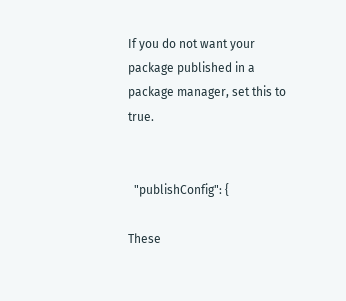If you do not want your package published in a package manager, set this to true.


  "publishConfig": {

These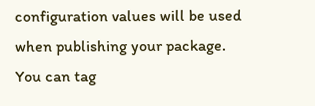configuration values will be used when publishing your package. You can tag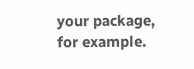your package, for example.